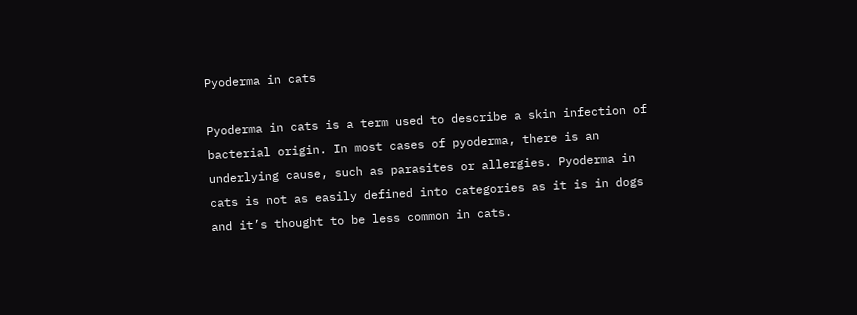Pyoderma in cats

Pyoderma in cats is a term used to describe a skin infection of bacterial origin. In most cases of pyoderma, there is an underlying cause, such as parasites or allergies. Pyoderma in cats is not as easily defined into categories as it is in dogs and it’s thought to be less common in cats.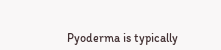Pyoderma is typically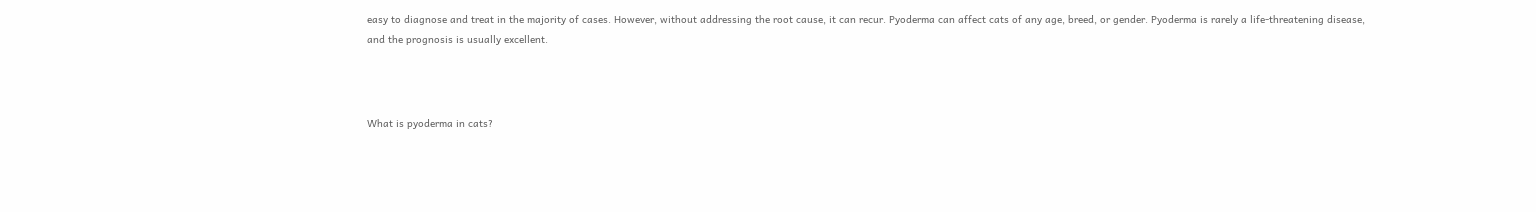easy to diagnose and treat in the majority of cases. However, without addressing the root cause, it can recur. Pyoderma can affect cats of any age, breed, or gender. Pyoderma is rarely a life-threatening disease, and the prognosis is usually excellent.



What is pyoderma in cats?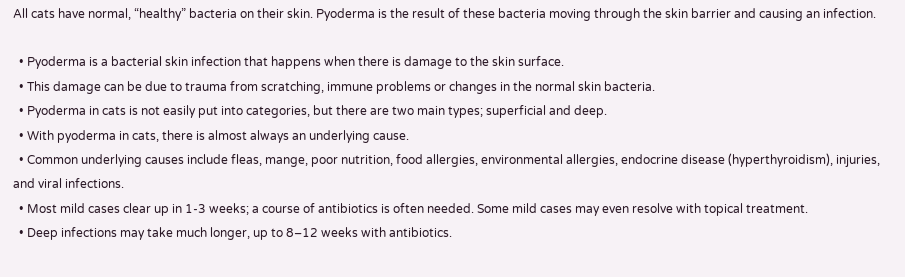All cats have normal, “healthy” bacteria on their skin. Pyoderma is the result of these bacteria moving through the skin barrier and causing an infection.

  • Pyoderma is a bacterial skin infection that happens when there is damage to the skin surface.
  • This damage can be due to trauma from scratching, immune problems or changes in the normal skin bacteria.
  • Pyoderma in cats is not easily put into categories, but there are two main types; superficial and deep.
  • With pyoderma in cats, there is almost always an underlying cause.
  • Common underlying causes include fleas, mange, poor nutrition, food allergies, environmental allergies, endocrine disease (hyperthyroidism), injuries, and viral infections.
  • Most mild cases clear up in 1-3 weeks; a course of antibiotics is often needed. Some mild cases may even resolve with topical treatment.
  • Deep infections may take much longer, up to 8–12 weeks with antibiotics.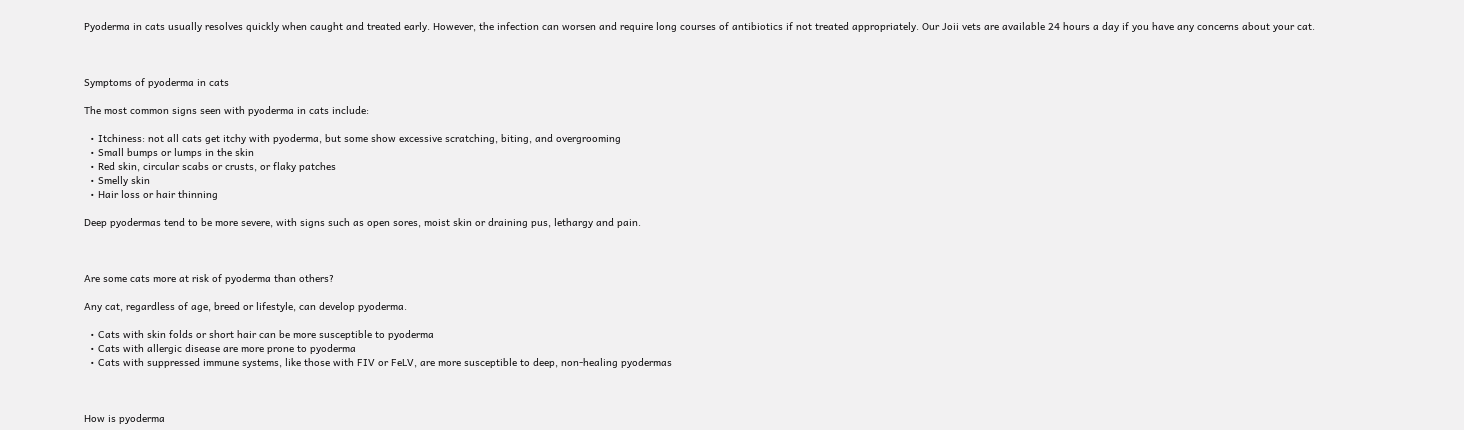Pyoderma in cats usually resolves quickly when caught and treated early. However, the infection can worsen and require long courses of antibiotics if not treated appropriately. Our Joii vets are available 24 hours a day if you have any concerns about your cat.



Symptoms of pyoderma in cats

The most common signs seen with pyoderma in cats include:

  • Itchiness: not all cats get itchy with pyoderma, but some show excessive scratching, biting, and overgrooming
  • Small bumps or lumps in the skin
  • Red skin, circular scabs or crusts, or flaky patches
  • Smelly skin
  • Hair loss or hair thinning

Deep pyodermas tend to be more severe, with signs such as open sores, moist skin or draining pus, lethargy and pain.



Are some cats more at risk of pyoderma than others?

Any cat, regardless of age, breed or lifestyle, can develop pyoderma.

  • Cats with skin folds or short hair can be more susceptible to pyoderma
  • Cats with allergic disease are more prone to pyoderma
  • Cats with suppressed immune systems, like those with FIV or FeLV, are more susceptible to deep, non-healing pyodermas



How is pyoderma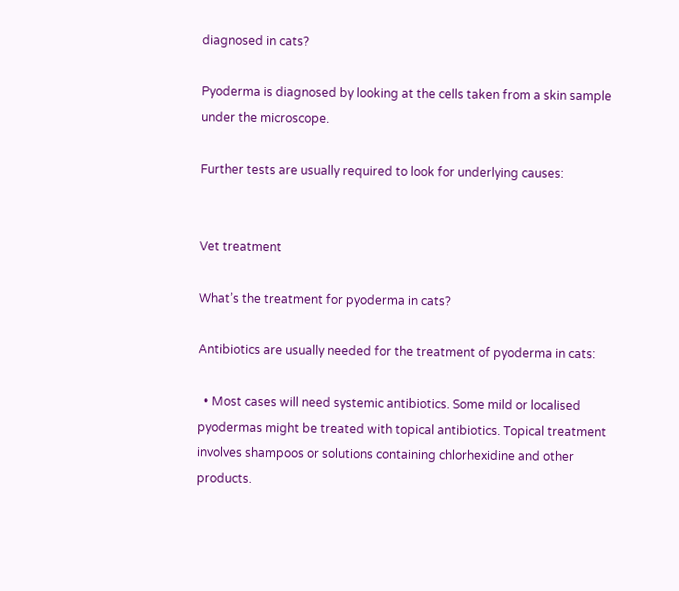diagnosed in cats?

Pyoderma is diagnosed by looking at the cells taken from a skin sample under the microscope.

Further tests are usually required to look for underlying causes:


Vet treatment

What’s the treatment for pyoderma in cats?

Antibiotics are usually needed for the treatment of pyoderma in cats:

  • Most cases will need systemic antibiotics. Some mild or localised pyodermas might be treated with topical antibiotics. Topical treatment involves shampoos or solutions containing chlorhexidine and other products.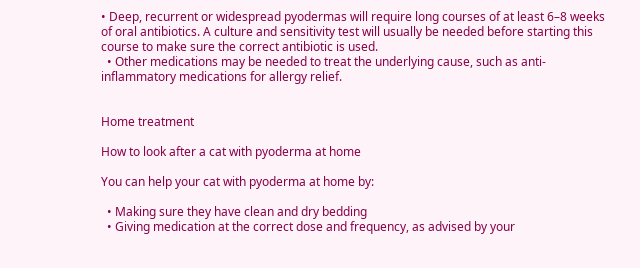• Deep, recurrent or widespread pyodermas will require long courses of at least 6–8 weeks of oral antibiotics. A culture and sensitivity test will usually be needed before starting this course to make sure the correct antibiotic is used.
  • Other medications may be needed to treat the underlying cause, such as anti-inflammatory medications for allergy relief.


Home treatment

How to look after a cat with pyoderma at home

You can help your cat with pyoderma at home by:

  • Making sure they have clean and dry bedding
  • Giving medication at the correct dose and frequency, as advised by your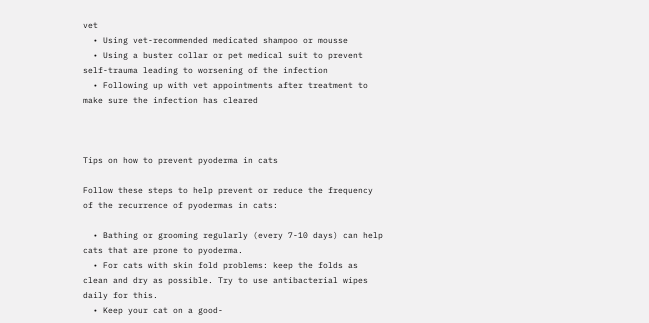vet
  • Using vet-recommended medicated shampoo or mousse
  • Using a buster collar or pet medical suit to prevent self-trauma leading to worsening of the infection
  • Following up with vet appointments after treatment to make sure the infection has cleared



Tips on how to prevent pyoderma in cats

Follow these steps to help prevent or reduce the frequency of the recurrence of pyodermas in cats:

  • Bathing or grooming regularly (every 7-10 days) can help cats that are prone to pyoderma.
  • For cats with skin fold problems: keep the folds as clean and dry as possible. Try to use antibacterial wipes daily for this.
  • Keep your cat on a good-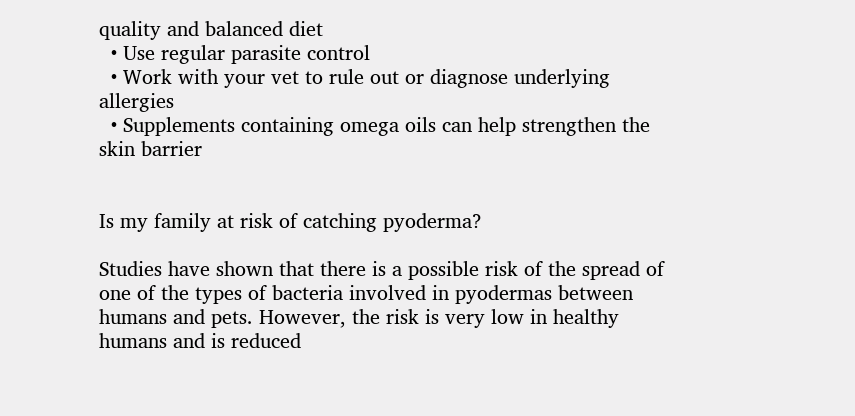quality and balanced diet
  • Use regular parasite control
  • Work with your vet to rule out or diagnose underlying allergies
  • Supplements containing omega oils can help strengthen the skin barrier


Is my family at risk of catching pyoderma?

Studies have shown that there is a possible risk of the spread of one of the types of bacteria involved in pyodermas between humans and pets. However, the risk is very low in healthy humans and is reduced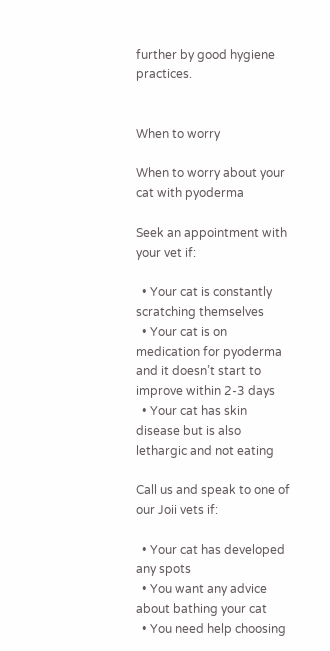further by good hygiene practices.


When to worry

When to worry about your cat with pyoderma

Seek an appointment with your vet if:

  • Your cat is constantly scratching themselves
  • Your cat is on medication for pyoderma and it doesn’t start to improve within 2-3 days
  • Your cat has skin disease but is also lethargic and not eating

Call us and speak to one of our Joii vets if:

  • Your cat has developed any spots
  • You want any advice about bathing your cat
  • You need help choosing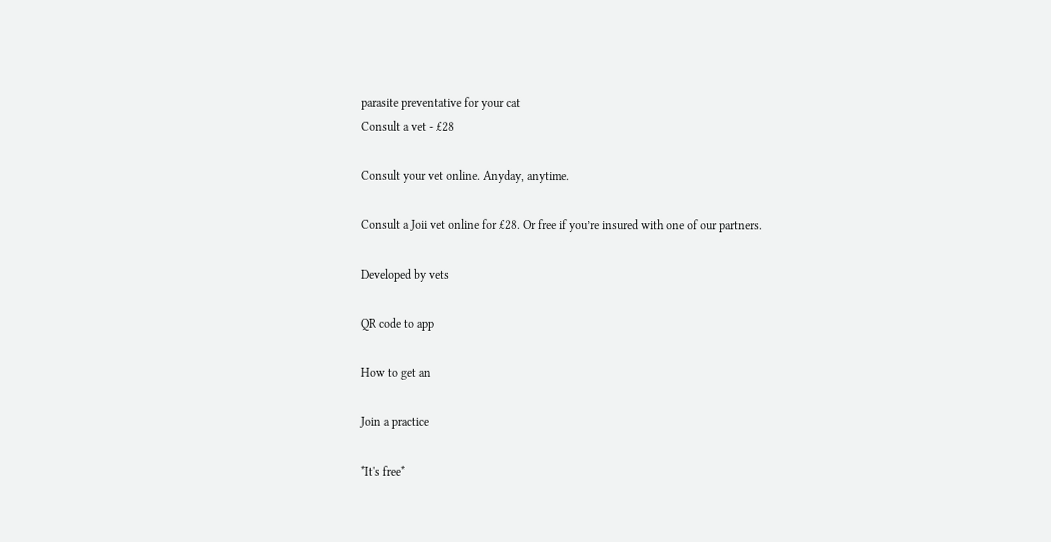parasite preventative for your cat
Consult a vet - £28

Consult your vet online. Anyday, anytime.

Consult a Joii vet online for £28. Or free if you’re insured with one of our partners.

Developed by vets

QR code to app

How to get an

Join a practice

*It's free*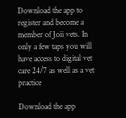Download the app to register and become a member of Joii vets. In only a few taps you will have access to digital vet care 24/7 as well as a vet practice

Download the app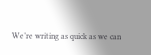We’re writing as quick as we can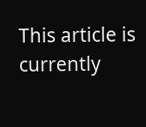This article is currently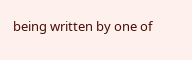being written by one of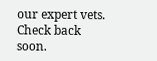our expert vets. Check back soon.